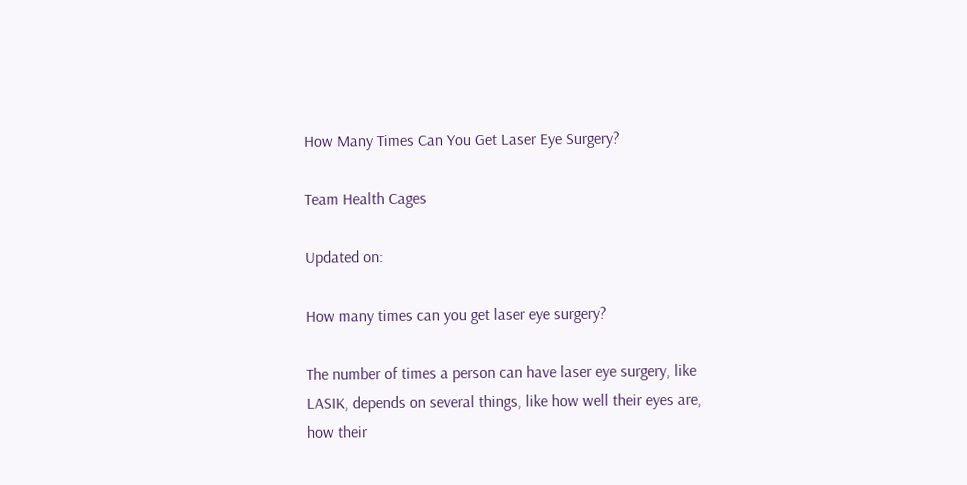How Many Times Can You Get Laser Eye Surgery?

Team Health Cages

Updated on:

How many times can you get laser eye surgery?

The number of times a person can have laser eye surgery, like LASIK, depends on several things, like how well their eyes are, how their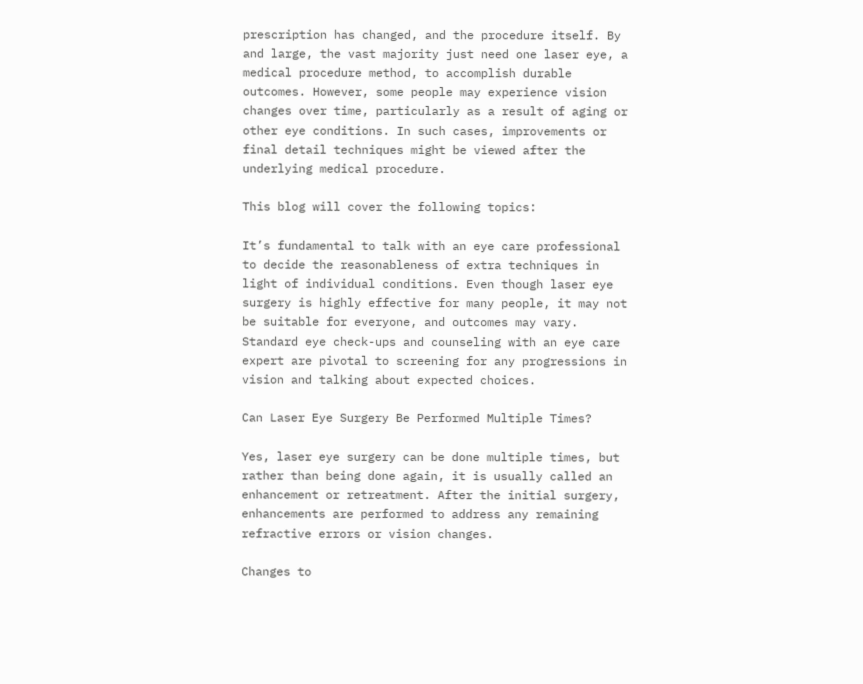prescription has changed, and the procedure itself. By and large, the vast majority just need one laser eye, a medical procedure method, to accomplish durable outcomes. However, some people may experience vision changes over time, particularly as a result of aging or other eye conditions. In such cases, improvements or final detail techniques might be viewed after the underlying medical procedure.

This blog will cover the following topics:

It’s fundamental to talk with an eye care professional to decide the reasonableness of extra techniques in light of individual conditions. Even though laser eye surgery is highly effective for many people, it may not be suitable for everyone, and outcomes may vary. Standard eye check-ups and counseling with an eye care expert are pivotal to screening for any progressions in vision and talking about expected choices.

Can Laser Eye Surgery Be Performed Multiple Times?

Yes, laser eye surgery can be done multiple times, but rather than being done again, it is usually called an enhancement or retreatment. After the initial surgery, enhancements are performed to address any remaining refractive errors or vision changes.

Changes to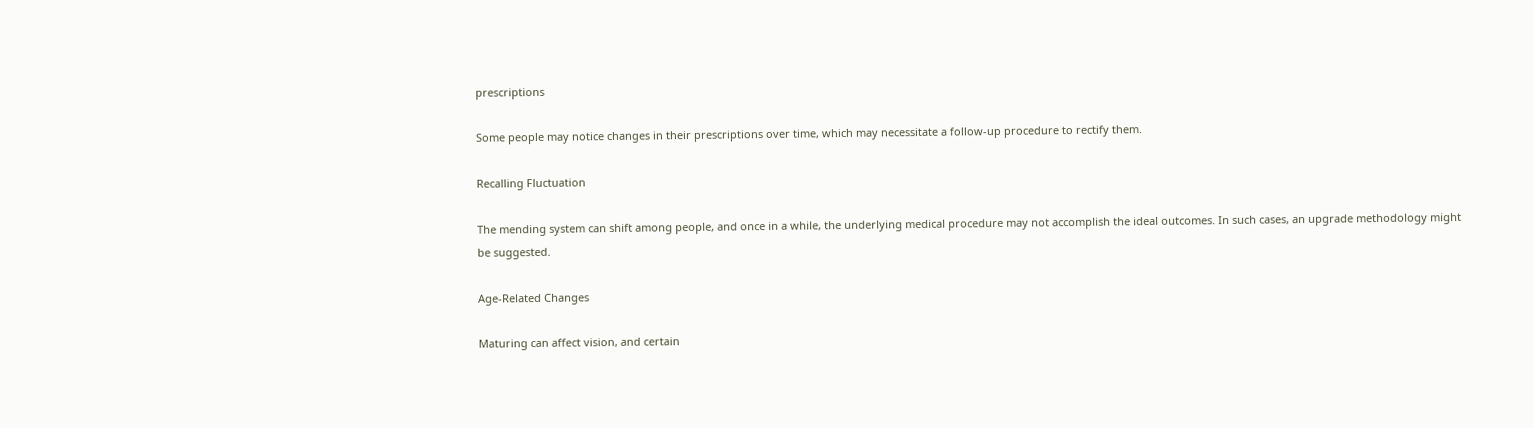prescriptions

Some people may notice changes in their prescriptions over time, which may necessitate a follow-up procedure to rectify them.

Recalling Fluctuation

The mending system can shift among people, and once in a while, the underlying medical procedure may not accomplish the ideal outcomes. In such cases, an upgrade methodology might be suggested.

Age-Related Changes

Maturing can affect vision, and certain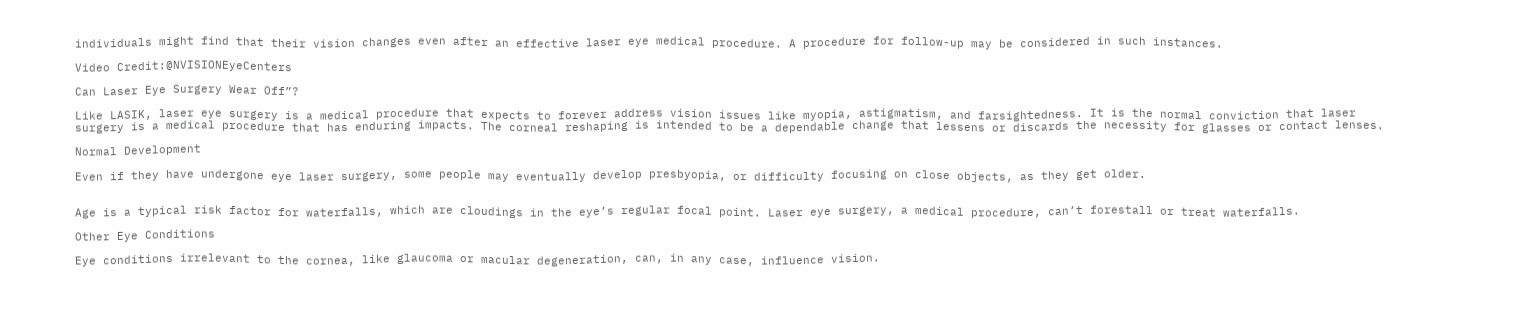individuals might find that their vision changes even after an effective laser eye medical procedure. A procedure for follow-up may be considered in such instances.

Video Credit:@NVISIONEyeCenters

Can Laser Eye Surgery Wear Off”?

Like LASIK, laser eye surgery is a medical procedure that expects to forever address vision issues like myopia, astigmatism, and farsightedness. It is the normal conviction that laser surgery is a medical procedure that has enduring impacts. The corneal reshaping is intended to be a dependable change that lessens or discards the necessity for glasses or contact lenses.

Normal Development

Even if they have undergone eye laser surgery, some people may eventually develop presbyopia, or difficulty focusing on close objects, as they get older.


Age is a typical risk factor for waterfalls, which are cloudings in the eye’s regular focal point. Laser eye surgery, a medical procedure, can’t forestall or treat waterfalls.

Other Eye Conditions

Eye conditions irrelevant to the cornea, like glaucoma or macular degeneration, can, in any case, influence vision.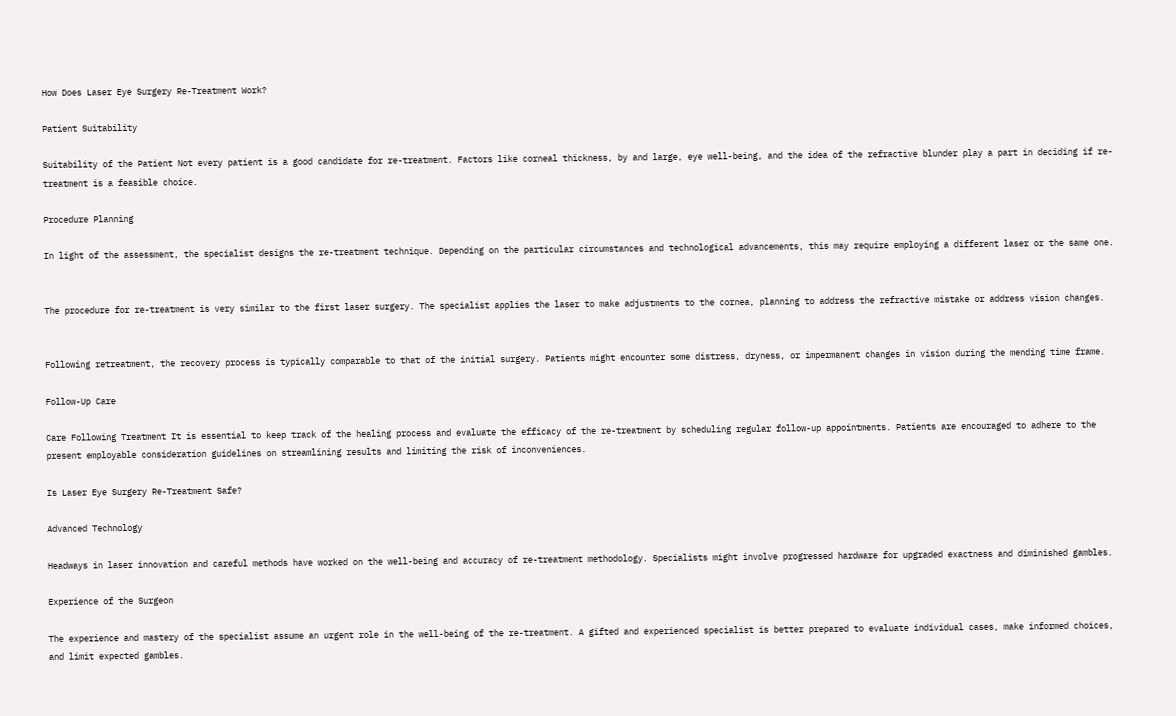How Does Laser Eye Surgery Re-Treatment Work?

Patient Suitability

Suitability of the Patient Not every patient is a good candidate for re-treatment. Factors like corneal thickness, by and large, eye well-being, and the idea of the refractive blunder play a part in deciding if re-treatment is a feasible choice.

Procedure Planning

In light of the assessment, the specialist designs the re-treatment technique. Depending on the particular circumstances and technological advancements, this may require employing a different laser or the same one.


The procedure for re-treatment is very similar to the first laser surgery. The specialist applies the laser to make adjustments to the cornea, planning to address the refractive mistake or address vision changes.


Following retreatment, the recovery process is typically comparable to that of the initial surgery. Patients might encounter some distress, dryness, or impermanent changes in vision during the mending time frame.

Follow-Up Care

Care Following Treatment It is essential to keep track of the healing process and evaluate the efficacy of the re-treatment by scheduling regular follow-up appointments. Patients are encouraged to adhere to the present employable consideration guidelines on streamlining results and limiting the risk of inconveniences.

Is Laser Eye Surgery Re-Treatment Safe?

Advanced Technology

Headways in laser innovation and careful methods have worked on the well-being and accuracy of re-treatment methodology. Specialists might involve progressed hardware for upgraded exactness and diminished gambles.

Experience of the Surgeon

The experience and mastery of the specialist assume an urgent role in the well-being of the re-treatment. A gifted and experienced specialist is better prepared to evaluate individual cases, make informed choices, and limit expected gambles.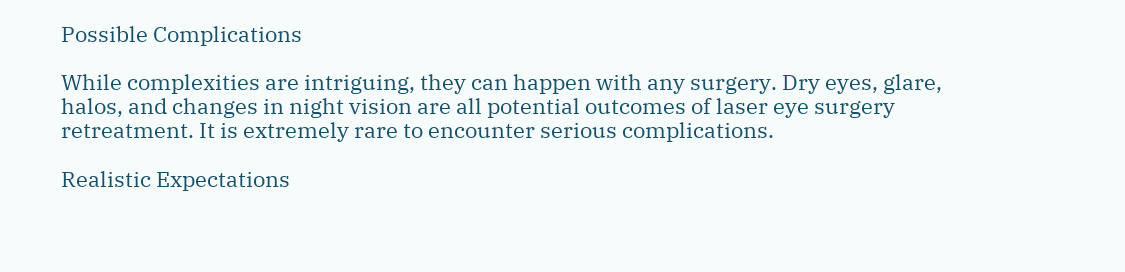Possible Complications

While complexities are intriguing, they can happen with any surgery. Dry eyes, glare, halos, and changes in night vision are all potential outcomes of laser eye surgery retreatment. It is extremely rare to encounter serious complications.

Realistic Expectations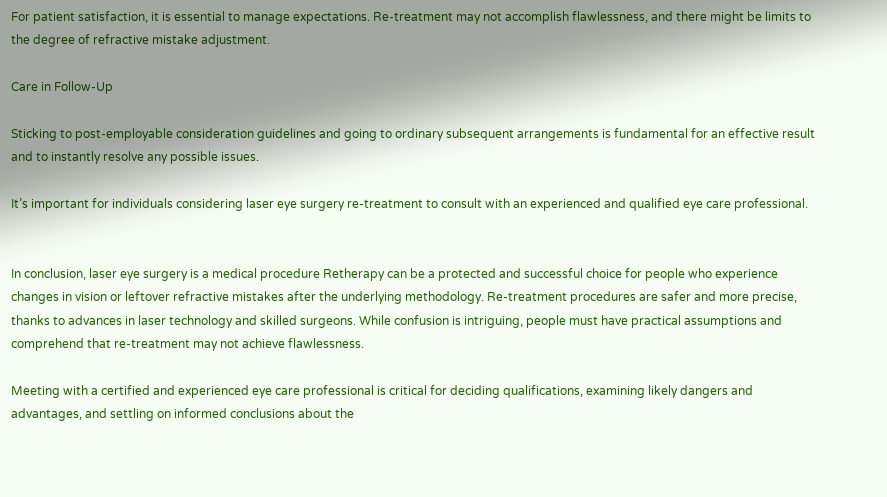For patient satisfaction, it is essential to manage expectations. Re-treatment may not accomplish flawlessness, and there might be limits to the degree of refractive mistake adjustment.

Care in Follow-Up

Sticking to post-employable consideration guidelines and going to ordinary subsequent arrangements is fundamental for an effective result and to instantly resolve any possible issues.

It’s important for individuals considering laser eye surgery re-treatment to consult with an experienced and qualified eye care professional.


In conclusion, laser eye surgery is a medical procedure Retherapy can be a protected and successful choice for people who experience changes in vision or leftover refractive mistakes after the underlying methodology. Re-treatment procedures are safer and more precise, thanks to advances in laser technology and skilled surgeons. While confusion is intriguing, people must have practical assumptions and comprehend that re-treatment may not achieve flawlessness.

Meeting with a certified and experienced eye care professional is critical for deciding qualifications, examining likely dangers and advantages, and settling on informed conclusions about the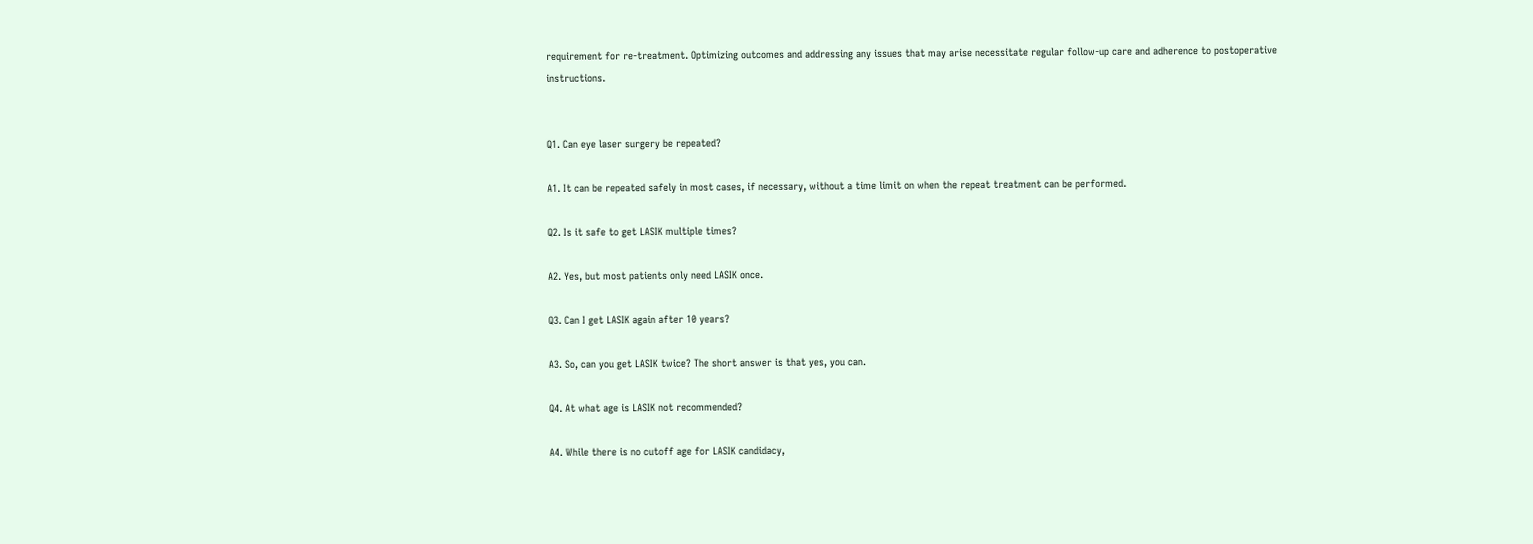requirement for re-treatment. Optimizing outcomes and addressing any issues that may arise necessitate regular follow-up care and adherence to postoperative instructions.


Q1. Can eye laser surgery be repeated?

A1. It can be repeated safely in most cases, if necessary, without a time limit on when the repeat treatment can be performed.

Q2. Is it safe to get LASIK multiple times?

A2. Yes, but most patients only need LASIK once.

Q3. Can I get LASIK again after 10 years?

A3. So, can you get LASIK twice? The short answer is that yes, you can.

Q4. At what age is LASIK not recommended?

A4. While there is no cutoff age for LASIK candidacy,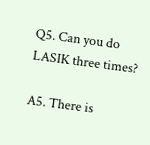Q5. Can you do LASIK three times?

A5. There is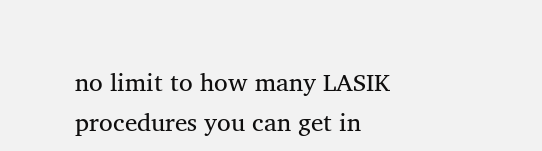no limit to how many LASIK procedures you can get in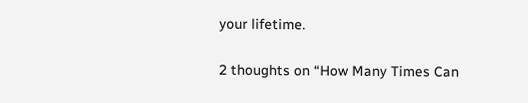your lifetime.

2 thoughts on “How Many Times Can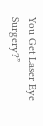You Get Laser Eye Surgery?”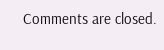Comments are closed.